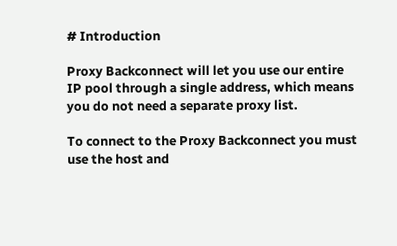# Introduction

Proxy Backconnect will let you use our entire IP pool through a single address, which means you do not need a separate proxy list.

To connect to the Proxy Backconnect you must use the host and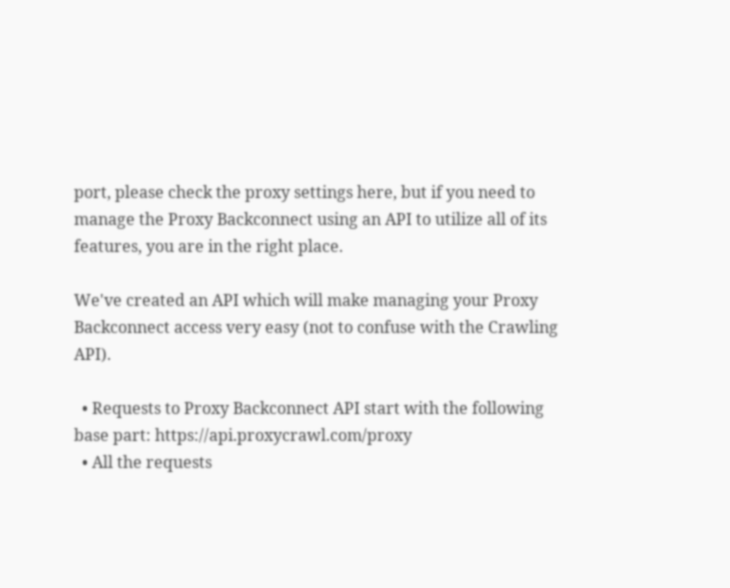port, please check the proxy settings here, but if you need to manage the Proxy Backconnect using an API to utilize all of its features, you are in the right place.

We've created an API which will make managing your Proxy Backconnect access very easy (not to confuse with the Crawling API).

  • Requests to Proxy Backconnect API start with the following base part: https://api.proxycrawl.com/proxy
  • All the requests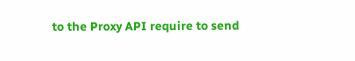to the Proxy API require to send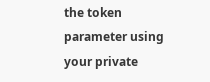the token parameter using your private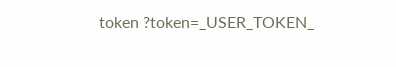token ?token=_USER_TOKEN_